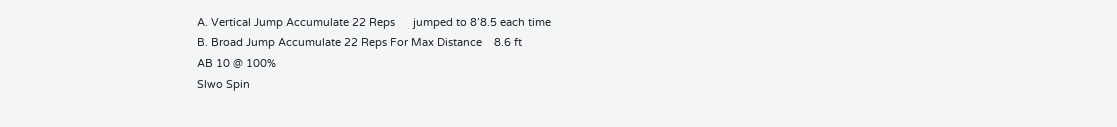A. Vertical Jump Accumulate 22 Reps      jumped to 8’8.5 each time
B. Broad Jump Accumulate 22 Reps For Max Distance    8.6 ft
AB 10 @ 100%
Slwo Spin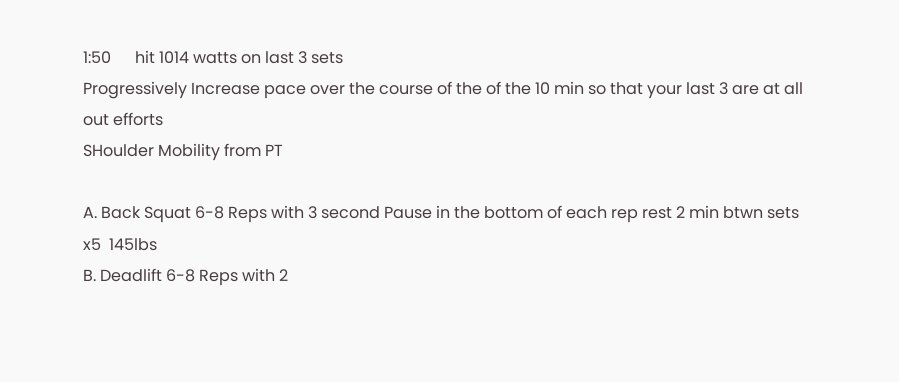1:50      hit 1014 watts on last 3 sets
Progressively Increase pace over the course of the of the 10 min so that your last 3 are at all out efforts
SHoulder Mobility from PT

A. Back Squat 6-8 Reps with 3 second Pause in the bottom of each rep rest 2 min btwn sets x5  145lbs
B. Deadlift 6-8 Reps with 2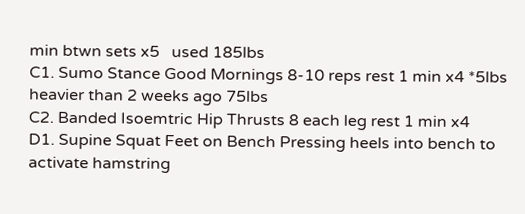min btwn sets x5   used 185lbs
C1. Sumo Stance Good Mornings 8-10 reps rest 1 min x4 *5lbs heavier than 2 weeks ago 75lbs
C2. Banded Isoemtric Hip Thrusts 8 each leg rest 1 min x4
D1. Supine Squat Feet on Bench Pressing heels into bench to activate hamstring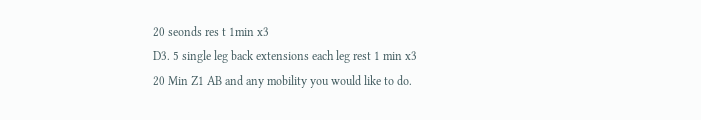20 seonds res t 1min x3
D3. 5 single leg back extensions each leg rest 1 min x3
20 Min Z1 AB and any mobility you would like to do.